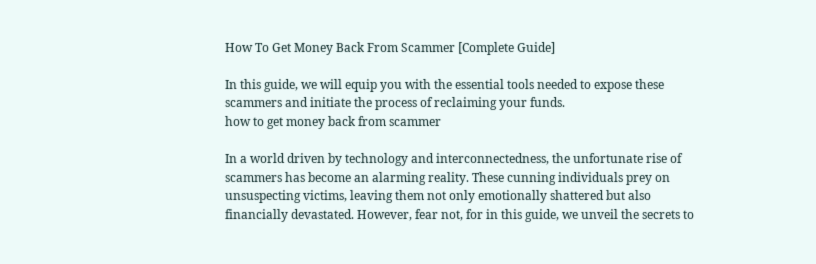How To Get Money Back From Scammer [Complete Guide]

In this guide, we will equip you with the essential tools needed to expose these scammers and initiate the process of reclaiming your funds.
how to get money back from scammer

In a world driven by technology and interconnectedness, the unfortunate rise of scammers has become an alarming reality. These cunning individuals prey on unsuspecting victims, leaving them not only emotionally shattered but also financially devastated. However, fear not, for in this guide, we unveil the secrets to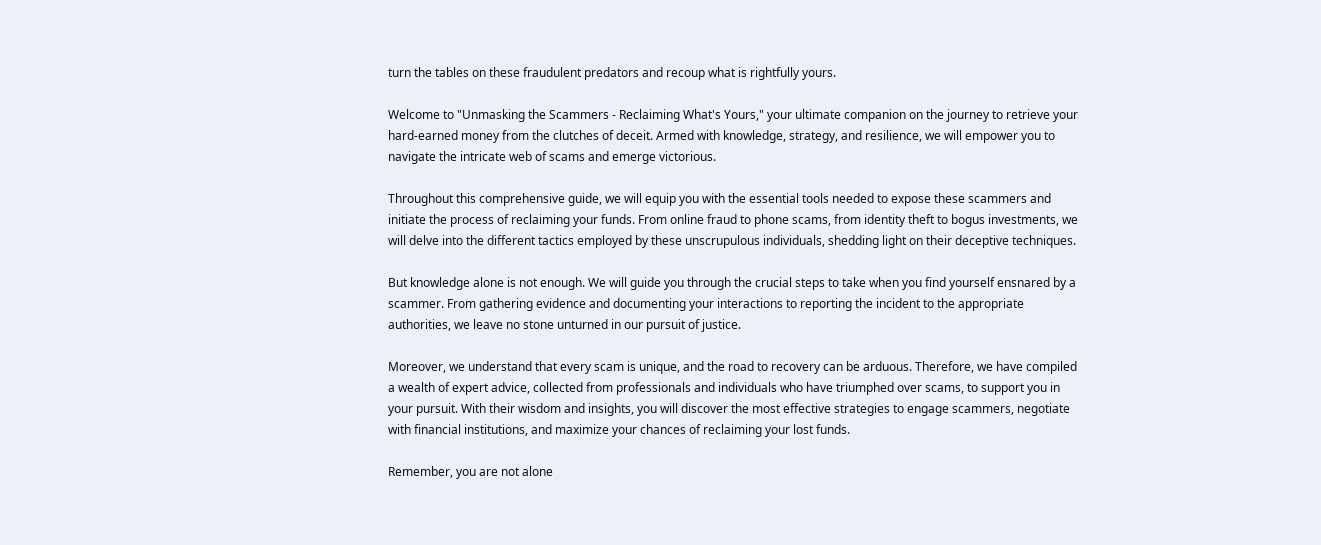turn the tables on these fraudulent predators and recoup what is rightfully yours.

Welcome to "Unmasking the Scammers - Reclaiming What's Yours," your ultimate companion on the journey to retrieve your hard-earned money from the clutches of deceit. Armed with knowledge, strategy, and resilience, we will empower you to navigate the intricate web of scams and emerge victorious.

Throughout this comprehensive guide, we will equip you with the essential tools needed to expose these scammers and initiate the process of reclaiming your funds. From online fraud to phone scams, from identity theft to bogus investments, we will delve into the different tactics employed by these unscrupulous individuals, shedding light on their deceptive techniques.

But knowledge alone is not enough. We will guide you through the crucial steps to take when you find yourself ensnared by a scammer. From gathering evidence and documenting your interactions to reporting the incident to the appropriate authorities, we leave no stone unturned in our pursuit of justice.

Moreover, we understand that every scam is unique, and the road to recovery can be arduous. Therefore, we have compiled a wealth of expert advice, collected from professionals and individuals who have triumphed over scams, to support you in your pursuit. With their wisdom and insights, you will discover the most effective strategies to engage scammers, negotiate with financial institutions, and maximize your chances of reclaiming your lost funds.

Remember, you are not alone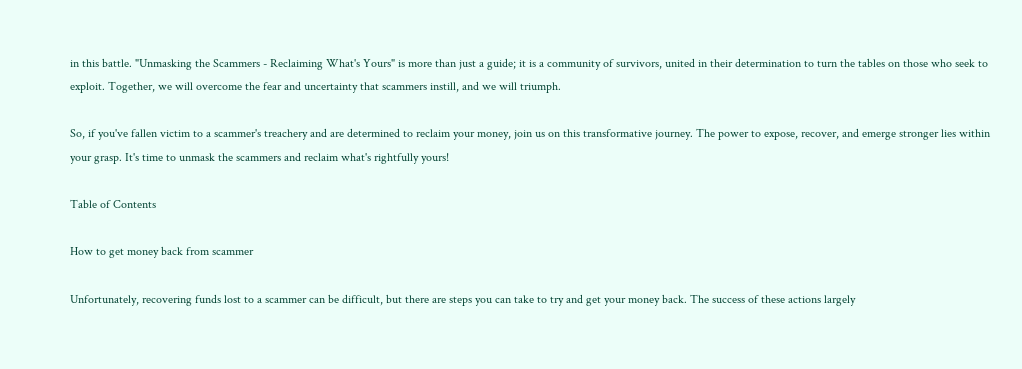in this battle. "Unmasking the Scammers - Reclaiming What's Yours" is more than just a guide; it is a community of survivors, united in their determination to turn the tables on those who seek to exploit. Together, we will overcome the fear and uncertainty that scammers instill, and we will triumph.

So, if you've fallen victim to a scammer's treachery and are determined to reclaim your money, join us on this transformative journey. The power to expose, recover, and emerge stronger lies within your grasp. It's time to unmask the scammers and reclaim what's rightfully yours!

Table of Contents

How to get money back from scammer

Unfortunately, recovering funds lost to a scammer can be difficult, but there are steps you can take to try and get your money back. The success of these actions largely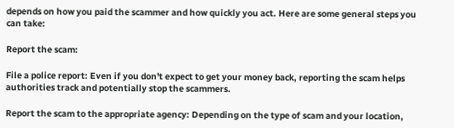depends on how you paid the scammer and how quickly you act. Here are some general steps you can take:

Report the scam:

File a police report: Even if you don't expect to get your money back, reporting the scam helps authorities track and potentially stop the scammers.

Report the scam to the appropriate agency: Depending on the type of scam and your location,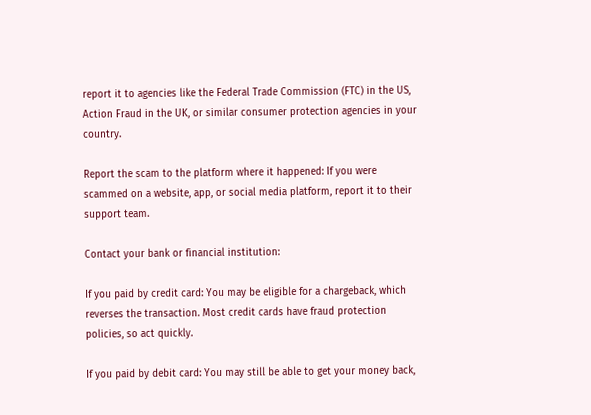report it to agencies like the Federal Trade Commission (FTC) in the US, Action Fraud in the UK, or similar consumer protection agencies in your country.

Report the scam to the platform where it happened: If you were scammed on a website, app, or social media platform, report it to their support team.

Contact your bank or financial institution:

If you paid by credit card: You may be eligible for a chargeback, which reverses the transaction. Most credit cards have fraud protection policies, so act quickly.

If you paid by debit card: You may still be able to get your money back,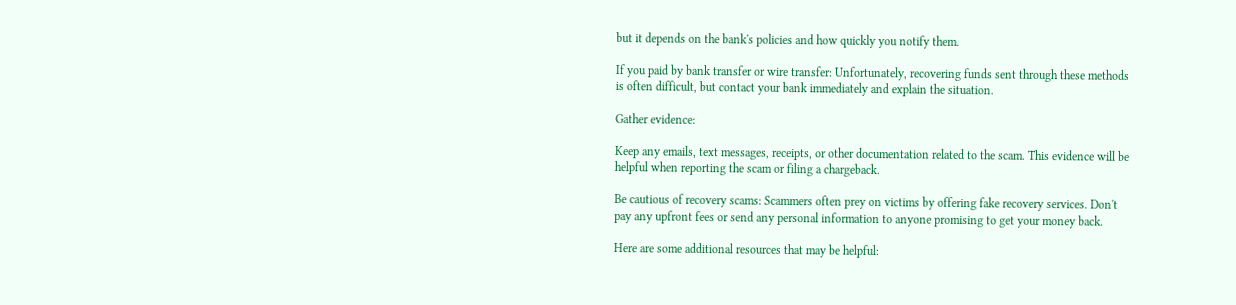but it depends on the bank's policies and how quickly you notify them.

If you paid by bank transfer or wire transfer: Unfortunately, recovering funds sent through these methods is often difficult, but contact your bank immediately and explain the situation.

Gather evidence:

Keep any emails, text messages, receipts, or other documentation related to the scam. This evidence will be helpful when reporting the scam or filing a chargeback.

Be cautious of recovery scams: Scammers often prey on victims by offering fake recovery services. Don't pay any upfront fees or send any personal information to anyone promising to get your money back.

Here are some additional resources that may be helpful: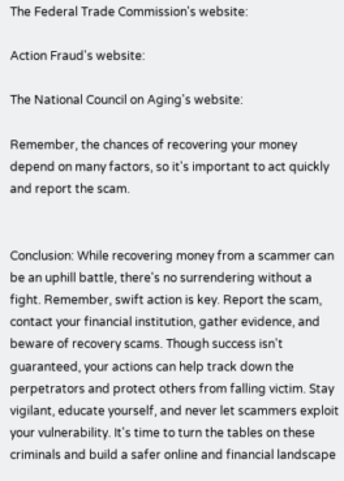The Federal Trade Commission's website:

Action Fraud's website:

The National Council on Aging's website:

Remember, the chances of recovering your money depend on many factors, so it's important to act quickly and report the scam.


Conclusion: While recovering money from a scammer can be an uphill battle, there's no surrendering without a fight. Remember, swift action is key. Report the scam, contact your financial institution, gather evidence, and beware of recovery scams. Though success isn't guaranteed, your actions can help track down the perpetrators and protect others from falling victim. Stay vigilant, educate yourself, and never let scammers exploit your vulnerability. It's time to turn the tables on these criminals and build a safer online and financial landscape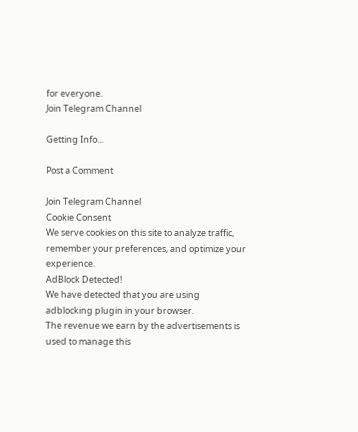for everyone.
Join Telegram Channel

Getting Info...

Post a Comment

Join Telegram Channel
Cookie Consent
We serve cookies on this site to analyze traffic, remember your preferences, and optimize your experience.
AdBlock Detected!
We have detected that you are using adblocking plugin in your browser.
The revenue we earn by the advertisements is used to manage this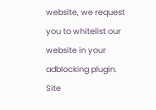website, we request you to whitelist our website in your adblocking plugin.
Site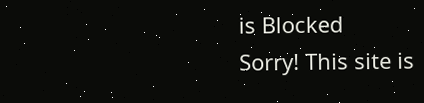is Blocked
Sorry! This site is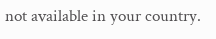not available in your country.